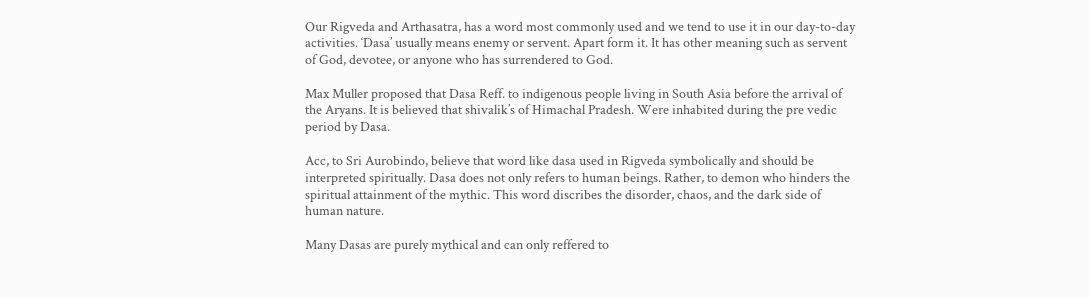Our Rigveda and Arthasatra, has a word most commonly used and we tend to use it in our day-to-day activities. ‘Dasa’ usually means enemy or servent. Apart form it. It has other meaning such as servent of God, devotee, or anyone who has surrendered to God.

Max Muller proposed that Dasa Reff. to indigenous people living in South Asia before the arrival of the Aryans. It is believed that shivalik’s of Himachal Pradesh. Were inhabited during the pre vedic period by Dasa.

Acc, to Sri Aurobindo, believe that word like dasa used in Rigveda symbolically and should be interpreted spiritually. Dasa does not only refers to human beings. Rather, to demon who hinders the spiritual attainment of the mythic. This word discribes the disorder, chaos, and the dark side of human nature.

Many Dasas are purely mythical and can only reffered to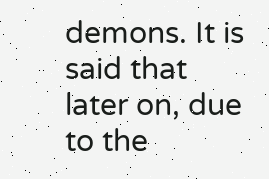demons. It is said that later on, due to the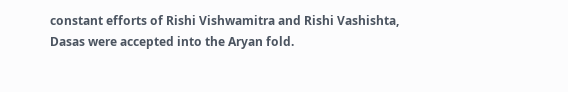constant efforts of Rishi Vishwamitra and Rishi Vashishta, Dasas were accepted into the Aryan fold.